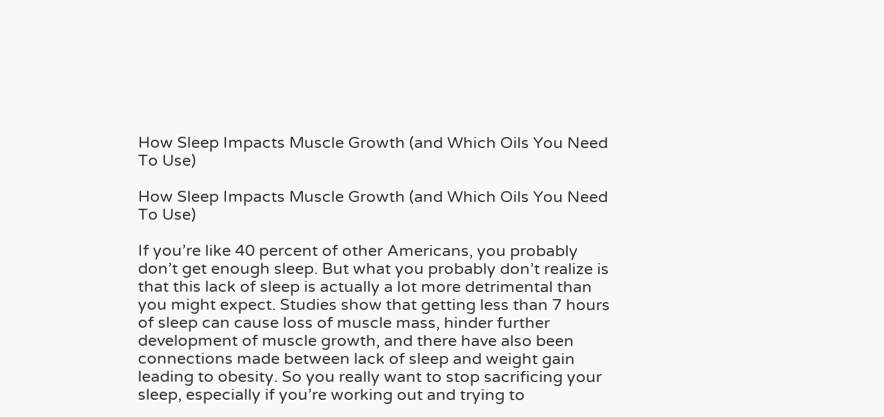How Sleep Impacts Muscle Growth (and Which Oils You Need To Use)

How Sleep Impacts Muscle Growth (and Which Oils You Need To Use)

If you’re like 40 percent of other Americans, you probably don’t get enough sleep. But what you probably don’t realize is that this lack of sleep is actually a lot more detrimental than you might expect. Studies show that getting less than 7 hours of sleep can cause loss of muscle mass, hinder further development of muscle growth, and there have also been connections made between lack of sleep and weight gain leading to obesity. So you really want to stop sacrificing your sleep, especially if you’re working out and trying to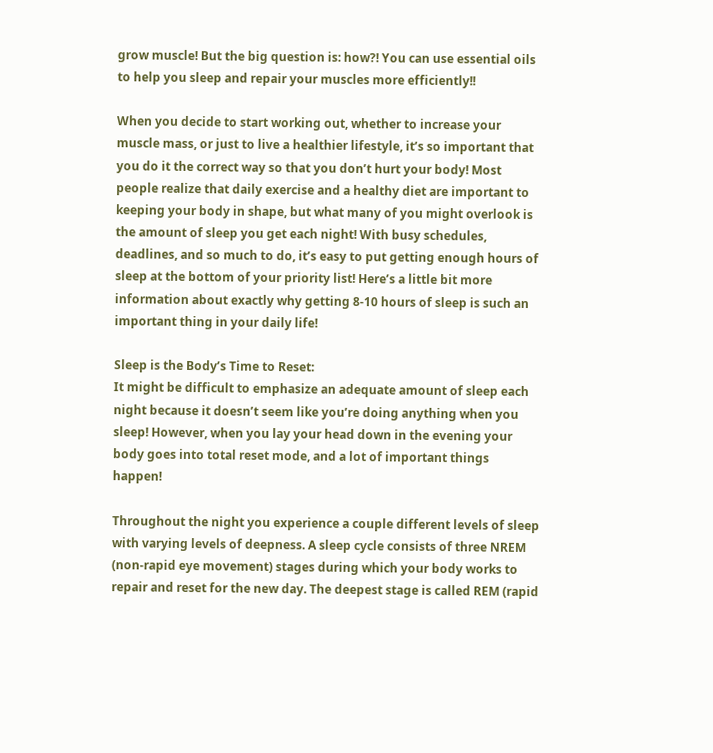grow muscle! But the big question is: how?! You can use essential oils to help you sleep and repair your muscles more efficiently!!

When you decide to start working out, whether to increase your muscle mass, or just to live a healthier lifestyle, it’s so important that you do it the correct way so that you don’t hurt your body! Most people realize that daily exercise and a healthy diet are important to keeping your body in shape, but what many of you might overlook is the amount of sleep you get each night! With busy schedules, deadlines, and so much to do, it’s easy to put getting enough hours of sleep at the bottom of your priority list! Here’s a little bit more information about exactly why getting 8-10 hours of sleep is such an important thing in your daily life!

Sleep is the Body’s Time to Reset:
It might be difficult to emphasize an adequate amount of sleep each night because it doesn’t seem like you’re doing anything when you sleep! However, when you lay your head down in the evening your body goes into total reset mode, and a lot of important things happen!

Throughout the night you experience a couple different levels of sleep with varying levels of deepness. A sleep cycle consists of three NREM (non-rapid eye movement) stages during which your body works to repair and reset for the new day. The deepest stage is called REM (rapid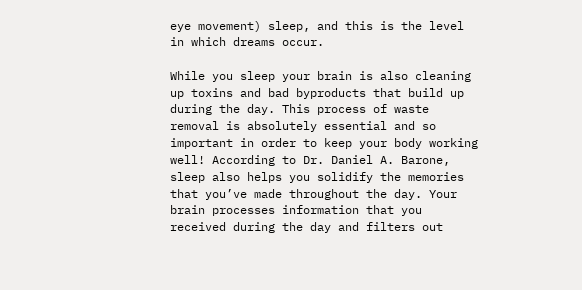eye movement) sleep, and this is the level in which dreams occur.

While you sleep your brain is also cleaning up toxins and bad byproducts that build up during the day. This process of waste removal is absolutely essential and so important in order to keep your body working well! According to Dr. Daniel A. Barone, sleep also helps you solidify the memories that you’ve made throughout the day. Your brain processes information that you received during the day and filters out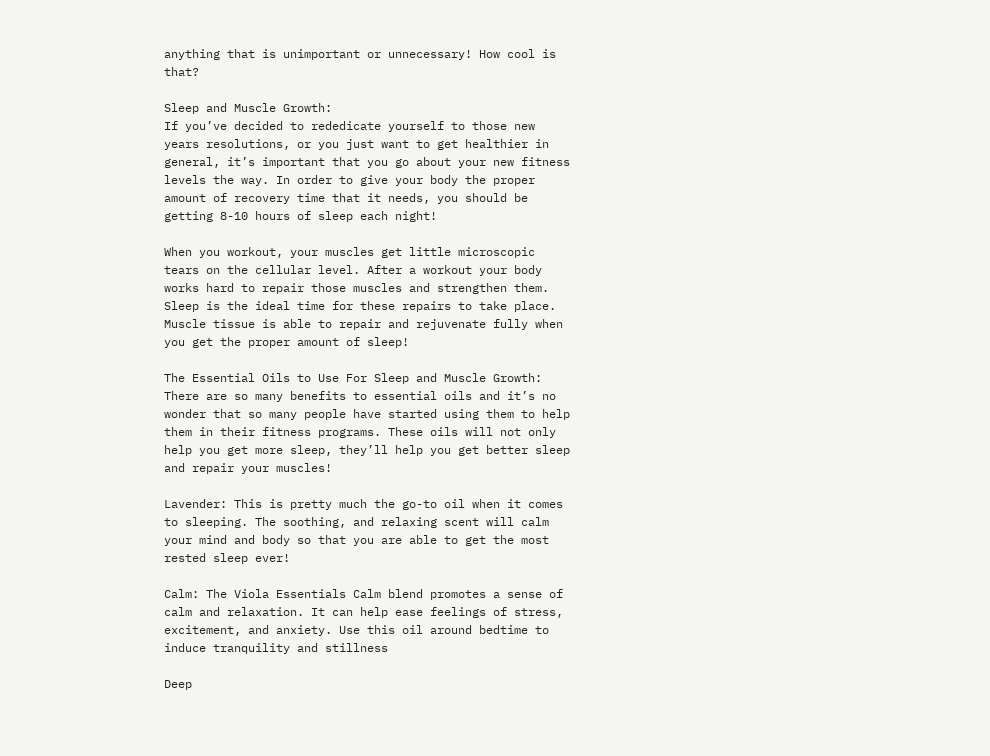anything that is unimportant or unnecessary! How cool is that?

Sleep and Muscle Growth:
If you’ve decided to rededicate yourself to those new years resolutions, or you just want to get healthier in general, it’s important that you go about your new fitness levels the way. In order to give your body the proper amount of recovery time that it needs, you should be getting 8-10 hours of sleep each night!

When you workout, your muscles get little microscopic tears on the cellular level. After a workout your body works hard to repair those muscles and strengthen them. Sleep is the ideal time for these repairs to take place. Muscle tissue is able to repair and rejuvenate fully when you get the proper amount of sleep!

The Essential Oils to Use For Sleep and Muscle Growth:
There are so many benefits to essential oils and it’s no wonder that so many people have started using them to help them in their fitness programs. These oils will not only help you get more sleep, they’ll help you get better sleep and repair your muscles!

Lavender: This is pretty much the go-to oil when it comes to sleeping. The soothing, and relaxing scent will calm your mind and body so that you are able to get the most rested sleep ever!

Calm: The Viola Essentials Calm blend promotes a sense of calm and relaxation. It can help ease feelings of stress, excitement, and anxiety. Use this oil around bedtime to induce tranquility and stillness

Deep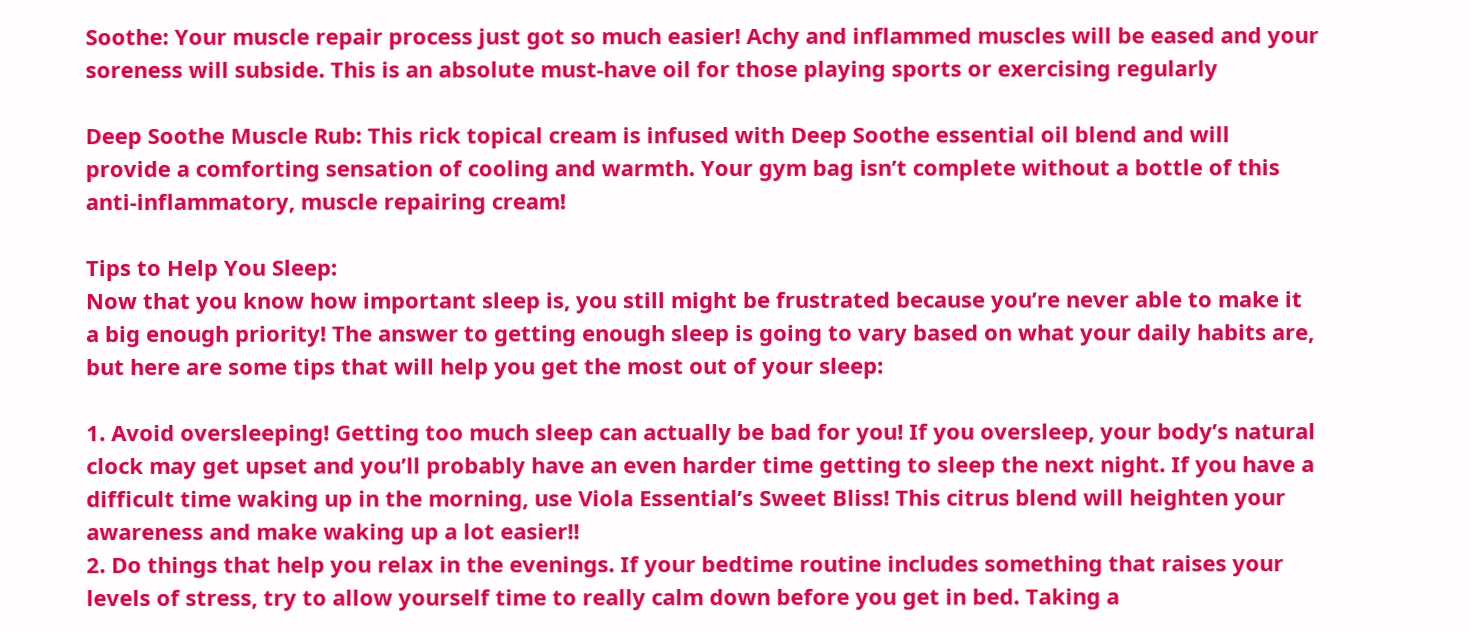Soothe: Your muscle repair process just got so much easier! Achy and inflammed muscles will be eased and your soreness will subside. This is an absolute must-have oil for those playing sports or exercising regularly

Deep Soothe Muscle Rub: This rick topical cream is infused with Deep Soothe essential oil blend and will provide a comforting sensation of cooling and warmth. Your gym bag isn’t complete without a bottle of this anti-inflammatory, muscle repairing cream!

Tips to Help You Sleep:
Now that you know how important sleep is, you still might be frustrated because you’re never able to make it a big enough priority! The answer to getting enough sleep is going to vary based on what your daily habits are, but here are some tips that will help you get the most out of your sleep:

1. Avoid oversleeping! Getting too much sleep can actually be bad for you! If you oversleep, your body’s natural clock may get upset and you’ll probably have an even harder time getting to sleep the next night. If you have a difficult time waking up in the morning, use Viola Essential’s Sweet Bliss! This citrus blend will heighten your awareness and make waking up a lot easier!!
2. Do things that help you relax in the evenings. If your bedtime routine includes something that raises your levels of stress, try to allow yourself time to really calm down before you get in bed. Taking a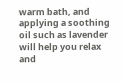warm bath, and applying a soothing oil such as lavender will help you relax and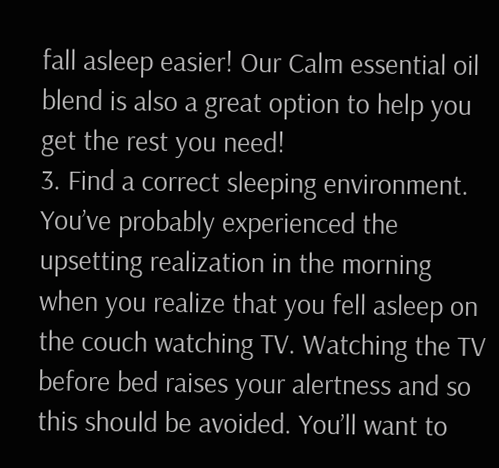fall asleep easier! Our Calm essential oil blend is also a great option to help you get the rest you need!
3. Find a correct sleeping environment. You’ve probably experienced the upsetting realization in the morning when you realize that you fell asleep on the couch watching TV. Watching the TV before bed raises your alertness and so this should be avoided. You’ll want to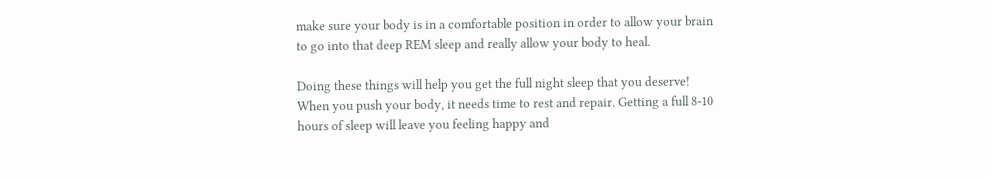make sure your body is in a comfortable position in order to allow your brain to go into that deep REM sleep and really allow your body to heal.

Doing these things will help you get the full night sleep that you deserve! When you push your body, it needs time to rest and repair. Getting a full 8-10 hours of sleep will leave you feeling happy and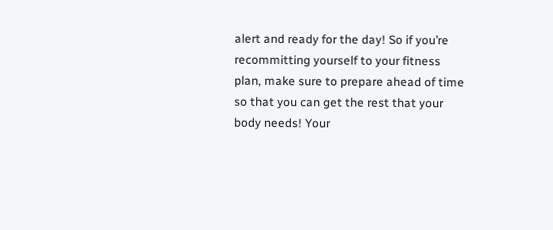alert and ready for the day! So if you’re recommitting yourself to your fitness plan, make sure to prepare ahead of time so that you can get the rest that your body needs! Your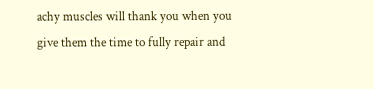achy muscles will thank you when you give them the time to fully repair and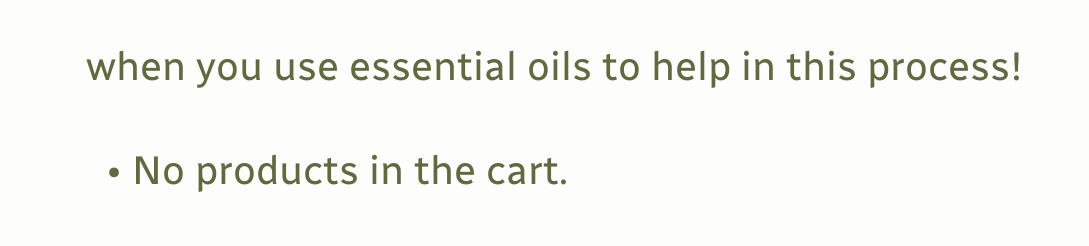when you use essential oils to help in this process!

  • No products in the cart.